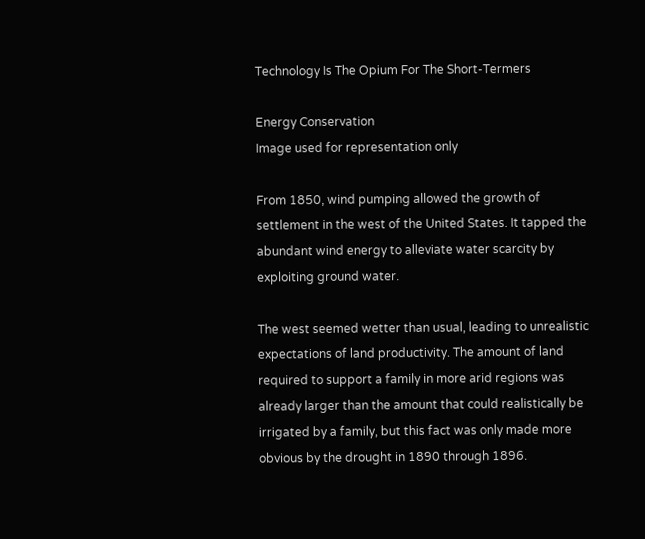Technology Is The Opium For The Short-Termers

Energy Conservation
Image used for representation only

From 1850, wind pumping allowed the growth of settlement in the west of the United States. It tapped the abundant wind energy to alleviate water scarcity by exploiting ground water.

The west seemed wetter than usual, leading to unrealistic expectations of land productivity. The amount of land required to support a family in more arid regions was already larger than the amount that could realistically be irrigated by a family, but this fact was only made more obvious by the drought in 1890 through 1896.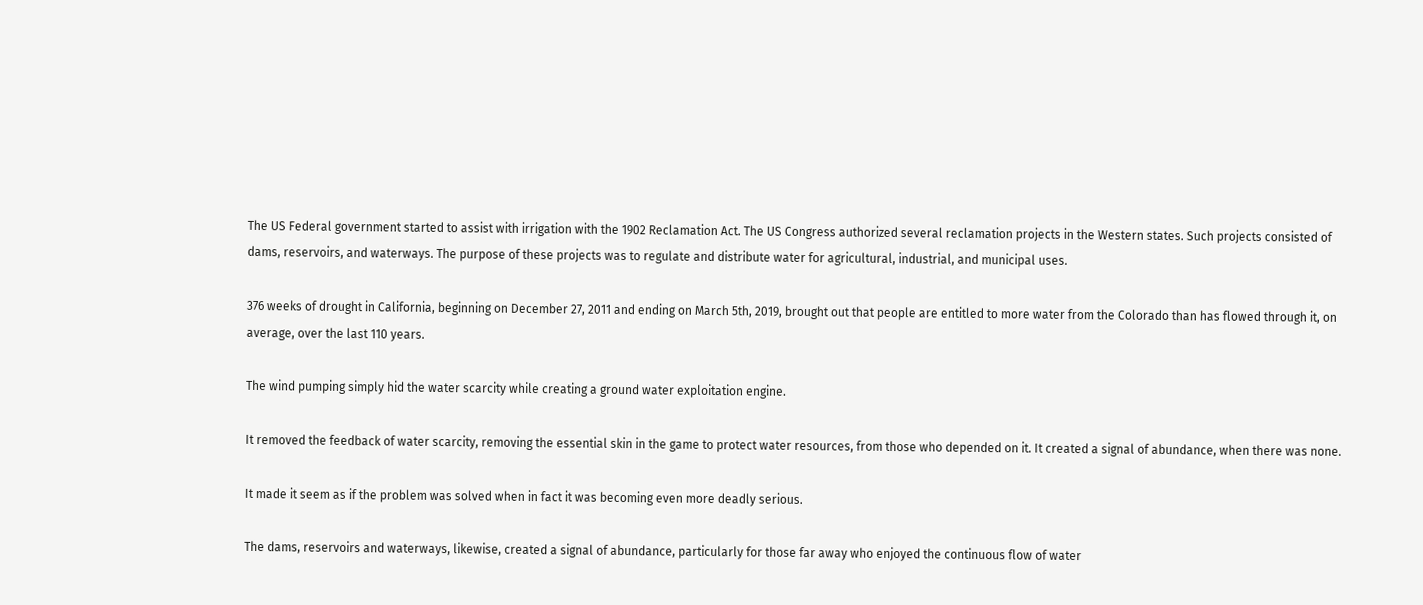The US Federal government started to assist with irrigation with the 1902 Reclamation Act. The US Congress authorized several reclamation projects in the Western states. Such projects consisted of dams, reservoirs, and waterways. The purpose of these projects was to regulate and distribute water for agricultural, industrial, and municipal uses.

376 weeks of drought in California, beginning on December 27, 2011 and ending on March 5th, 2019, brought out that people are entitled to more water from the Colorado than has flowed through it, on average, over the last 110 years.

The wind pumping simply hid the water scarcity while creating a ground water exploitation engine.

It removed the feedback of water scarcity, removing the essential skin in the game to protect water resources, from those who depended on it. It created a signal of abundance, when there was none.

It made it seem as if the problem was solved when in fact it was becoming even more deadly serious.

The dams, reservoirs and waterways, likewise, created a signal of abundance, particularly for those far away who enjoyed the continuous flow of water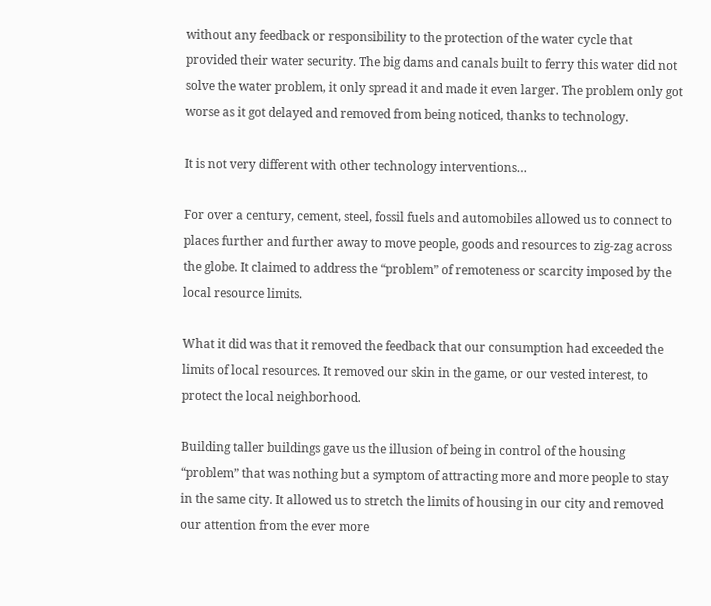without any feedback or responsibility to the protection of the water cycle that provided their water security. The big dams and canals built to ferry this water did not solve the water problem, it only spread it and made it even larger. The problem only got worse as it got delayed and removed from being noticed, thanks to technology.

It is not very different with other technology interventions…

For over a century, cement, steel, fossil fuels and automobiles allowed us to connect to places further and further away to move people, goods and resources to zig-zag across the globe. It claimed to address the “problem” of remoteness or scarcity imposed by the local resource limits.

What it did was that it removed the feedback that our consumption had exceeded the limits of local resources. It removed our skin in the game, or our vested interest, to protect the local neighborhood.

Building taller buildings gave us the illusion of being in control of the housing “problem” that was nothing but a symptom of attracting more and more people to stay in the same city. It allowed us to stretch the limits of housing in our city and removed our attention from the ever more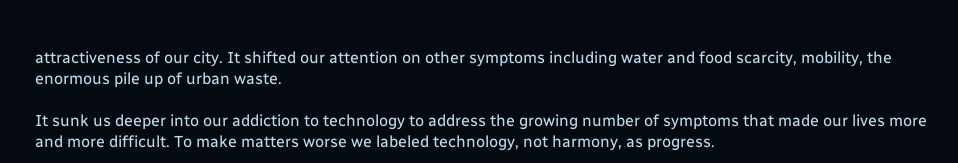attractiveness of our city. It shifted our attention on other symptoms including water and food scarcity, mobility, the enormous pile up of urban waste.

It sunk us deeper into our addiction to technology to address the growing number of symptoms that made our lives more and more difficult. To make matters worse we labeled technology, not harmony, as progress.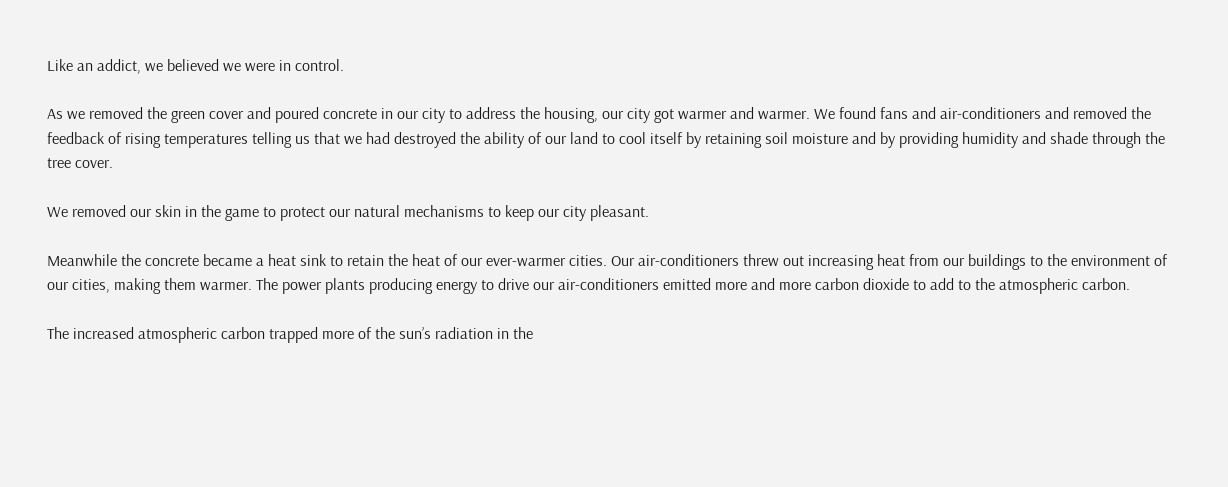Like an addict, we believed we were in control.

As we removed the green cover and poured concrete in our city to address the housing, our city got warmer and warmer. We found fans and air-conditioners and removed the feedback of rising temperatures telling us that we had destroyed the ability of our land to cool itself by retaining soil moisture and by providing humidity and shade through the tree cover.

We removed our skin in the game to protect our natural mechanisms to keep our city pleasant.

Meanwhile the concrete became a heat sink to retain the heat of our ever-warmer cities. Our air-conditioners threw out increasing heat from our buildings to the environment of our cities, making them warmer. The power plants producing energy to drive our air-conditioners emitted more and more carbon dioxide to add to the atmospheric carbon.

The increased atmospheric carbon trapped more of the sun’s radiation in the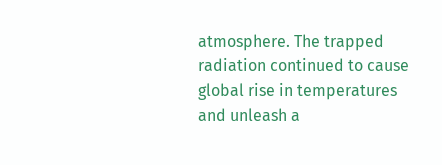atmosphere. The trapped radiation continued to cause global rise in temperatures and unleash a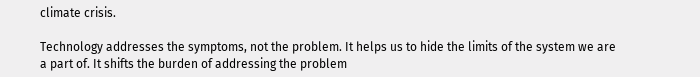climate crisis.

Technology addresses the symptoms, not the problem. It helps us to hide the limits of the system we are a part of. It shifts the burden of addressing the problem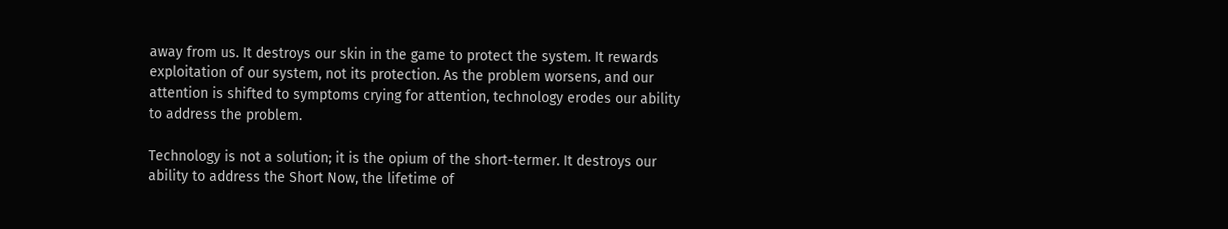away from us. It destroys our skin in the game to protect the system. It rewards exploitation of our system, not its protection. As the problem worsens, and our attention is shifted to symptoms crying for attention, technology erodes our ability to address the problem.

Technology is not a solution; it is the opium of the short-termer. It destroys our ability to address the Short Now, the lifetime of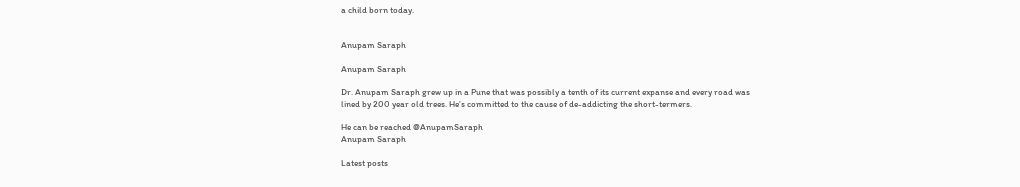a child born today.


Anupam Saraph

Anupam Saraph

Dr. Anupam Saraph grew up in a Pune that was possibly a tenth of its current expanse and every road was lined by 200 year old trees. He’s committed to the cause of de-addicting the short-termers.

He can be reached @AnupamSaraph
Anupam Saraph

Latest posts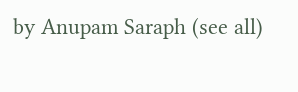by Anupam Saraph (see all)